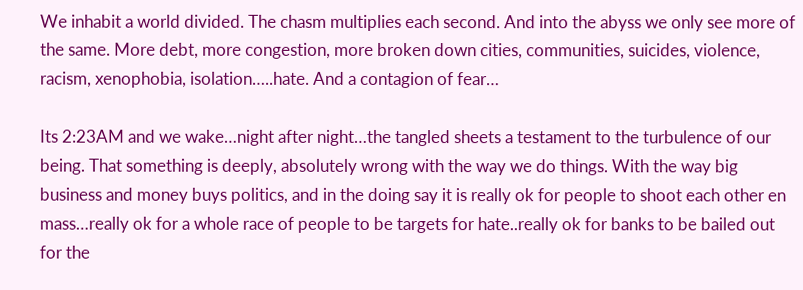We inhabit a world divided. The chasm multiplies each second. And into the abyss we only see more of the same. More debt, more congestion, more broken down cities, communities, suicides, violence, racism, xenophobia, isolation…..hate. And a contagion of fear…

Its 2:23AM and we wake…night after night…the tangled sheets a testament to the turbulence of our being. That something is deeply, absolutely wrong with the way we do things. With the way big business and money buys politics, and in the doing say it is really ok for people to shoot each other en mass…really ok for a whole race of people to be targets for hate..really ok for banks to be bailed out for the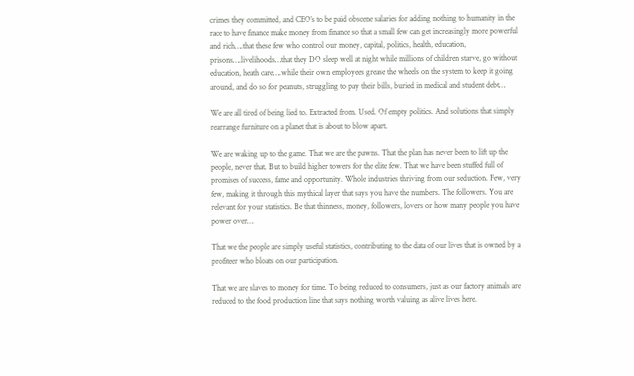crimes they committed, and CEO’s to be paid obscene salaries for adding nothing to humanity in the race to have finance make money from finance so that a small few can get increasingly more powerful and rich….that these few who control our money, capital, politics, health, education, prisons….livelihoods…that they DO sleep well at night while millions of children starve, go without education, heath care….while their own employees grease the wheels on the system to keep it going around, and do so for peanuts, struggling to pay their bills, buried in medical and student debt…

We are all tired of being lied to. Extracted from. Used. Of empty politics. And solutions that simply rearrange furniture on a planet that is about to blow apart.

We are waking up to the game. That we are the pawns. That the plan has never been to lift up the people, never that. But to build higher towers for the elite few. That we have been stuffed full of promises of success, fame and opportunity. Whole industries thriving from our seduction. Few, very few, making it through this mythical layer that says you have the numbers. The followers. You are relevant for your statistics. Be that thinness, money, followers, lovers or how many people you have power over…

That we the people are simply useful statistics, contributing to the data of our lives that is owned by a profiteer who bloats on our participation.

That we are slaves to money for time. To being reduced to consumers, just as our factory animals are reduced to the food production line that says nothing worth valuing as alive lives here.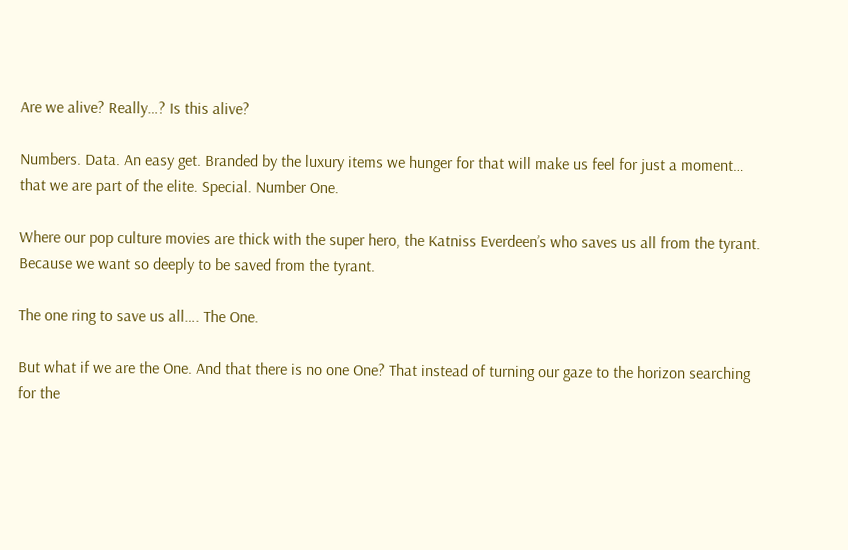Are we alive? Really…? Is this alive?

Numbers. Data. An easy get. Branded by the luxury items we hunger for that will make us feel for just a moment… that we are part of the elite. Special. Number One.

Where our pop culture movies are thick with the super hero, the Katniss Everdeen’s who saves us all from the tyrant. Because we want so deeply to be saved from the tyrant.

The one ring to save us all…. The One.

But what if we are the One. And that there is no one One? That instead of turning our gaze to the horizon searching for the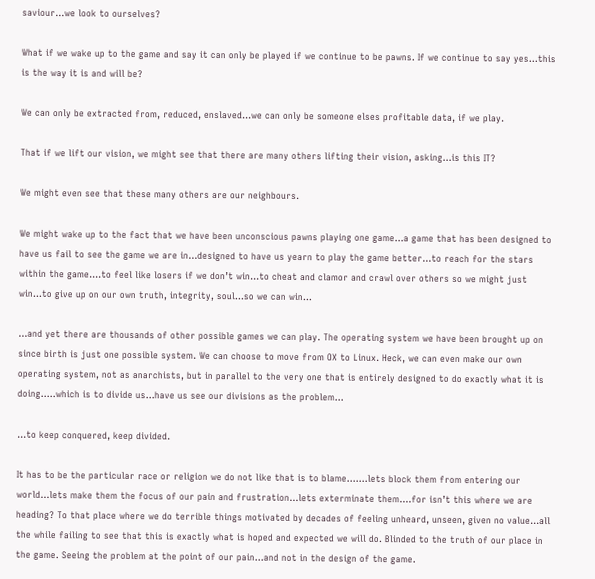saviour…we look to ourselves?

What if we wake up to the game and say it can only be played if we continue to be pawns. If we continue to say yes…this is the way it is and will be?

We can only be extracted from, reduced, enslaved…we can only be someone elses profitable data, if we play.

That if we lift our vision, we might see that there are many others lifting their vision, asking…is this IT?

We might even see that these many others are our neighbours.

We might wake up to the fact that we have been unconscious pawns playing one game…a game that has been designed to have us fail to see the game we are in…designed to have us yearn to play the game better…to reach for the stars within the game….to feel like losers if we don’t win…to cheat and clamor and crawl over others so we might just win…to give up on our own truth, integrity, soul…so we can win…

…and yet there are thousands of other possible games we can play. The operating system we have been brought up on since birth is just one possible system. We can choose to move from OX to Linux. Heck, we can even make our own operating system, not as anarchists, but in parallel to the very one that is entirely designed to do exactly what it is doing…..which is to divide us…have us see our divisions as the problem…

…to keep conquered, keep divided.

It has to be the particular race or religion we do not like that is to blame…….lets block them from entering our world…lets make them the focus of our pain and frustration…lets exterminate them….for isn’t this where we are heading? To that place where we do terrible things motivated by decades of feeling unheard, unseen, given no value…all the while failing to see that this is exactly what is hoped and expected we will do. Blinded to the truth of our place in the game. Seeing the problem at the point of our pain…and not in the design of the game.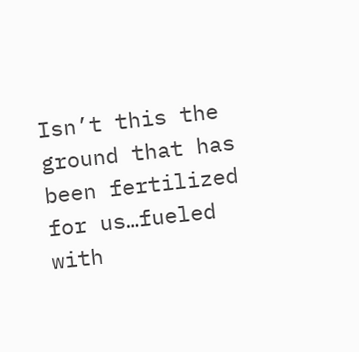Isn’t this the ground that has been fertilized for us…fueled with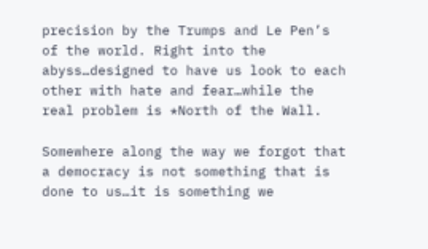precision by the Trumps and Le Pen’s of the world. Right into the abyss…designed to have us look to each other with hate and fear…while the real problem is *North of the Wall.

Somewhere along the way we forgot that a democracy is not something that is done to us…it is something we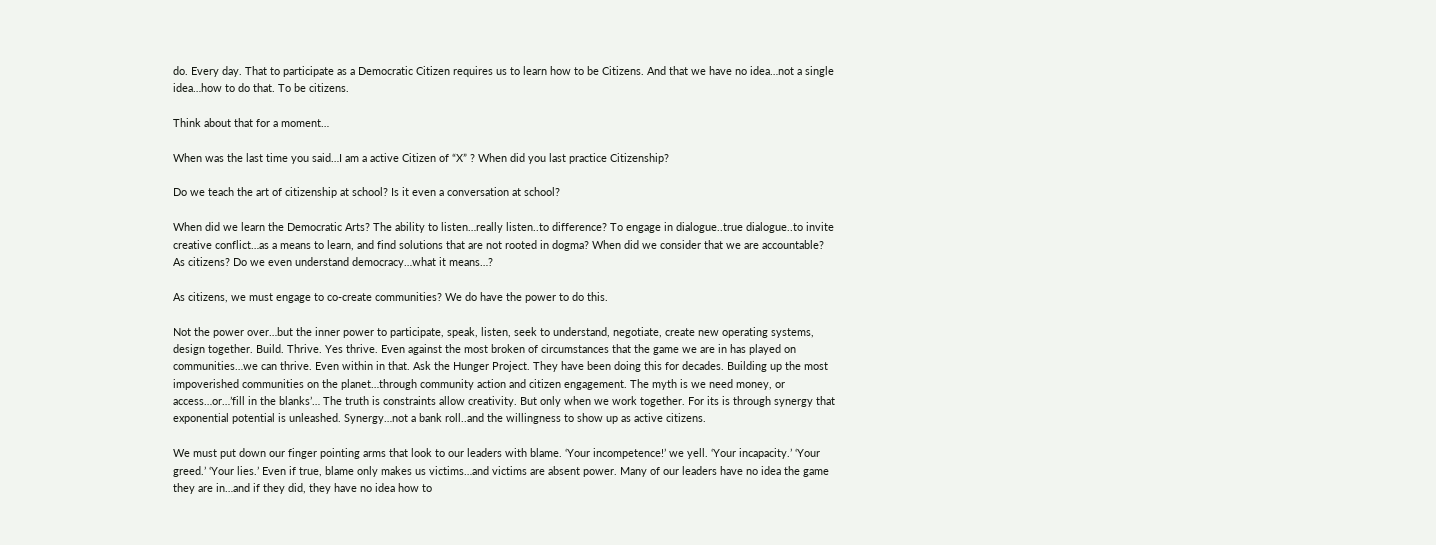do. Every day. That to participate as a Democratic Citizen requires us to learn how to be Citizens. And that we have no idea…not a single idea…how to do that. To be citizens.

Think about that for a moment…

When was the last time you said…I am a active Citizen of “X” ? When did you last practice Citizenship?

Do we teach the art of citizenship at school? Is it even a conversation at school?

When did we learn the Democratic Arts? The ability to listen…really listen..to difference? To engage in dialogue..true dialogue..to invite creative conflict…as a means to learn, and find solutions that are not rooted in dogma? When did we consider that we are accountable? As citizens? Do we even understand democracy…what it means…?

As citizens, we must engage to co-create communities? We do have the power to do this.

Not the power over…but the inner power to participate, speak, listen, seek to understand, negotiate, create new operating systems, design together. Build. Thrive. Yes thrive. Even against the most broken of circumstances that the game we are in has played on communities…we can thrive. Even within in that. Ask the Hunger Project. They have been doing this for decades. Building up the most impoverished communities on the planet…through community action and citizen engagement. The myth is we need money, or access…or…’fill in the blanks’… The truth is constraints allow creativity. But only when we work together. For its is through synergy that exponential potential is unleashed. Synergy…not a bank roll..and the willingness to show up as active citizens.

We must put down our finger pointing arms that look to our leaders with blame. ‘Your incompetence!’ we yell. ‘Your incapacity.’ ‘Your greed.’ ‘Your lies.’ Even if true, blame only makes us victims…and victims are absent power. Many of our leaders have no idea the game they are in…and if they did, they have no idea how to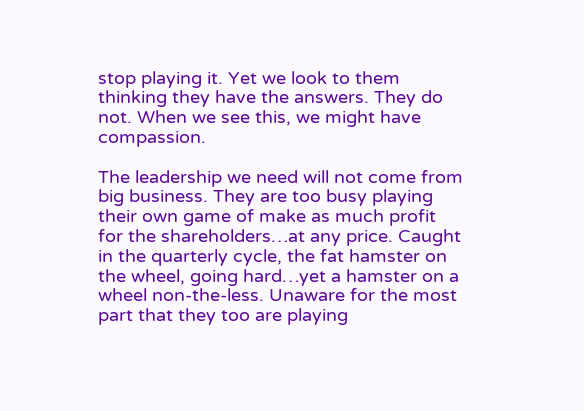stop playing it. Yet we look to them thinking they have the answers. They do not. When we see this, we might have compassion.

The leadership we need will not come from big business. They are too busy playing their own game of make as much profit for the shareholders…at any price. Caught in the quarterly cycle, the fat hamster on the wheel, going hard…yet a hamster on a wheel non-the-less. Unaware for the most part that they too are playing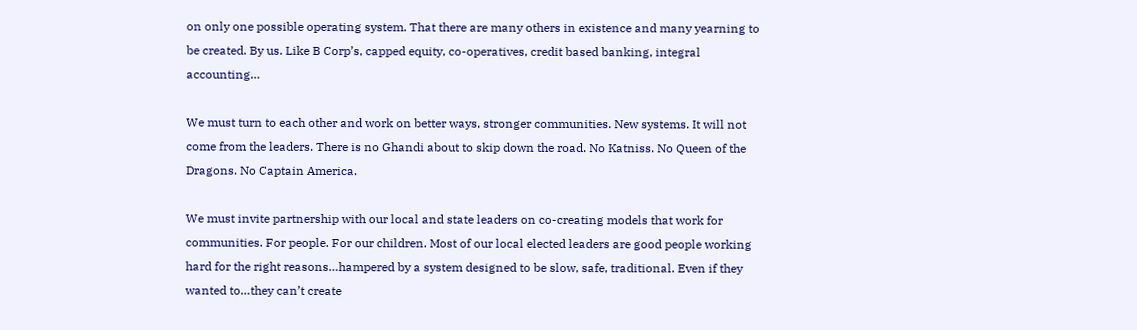on only one possible operating system. That there are many others in existence and many yearning to be created. By us. Like B Corp’s, capped equity, co-operatives, credit based banking, integral accounting…

We must turn to each other and work on better ways, stronger communities. New systems. It will not come from the leaders. There is no Ghandi about to skip down the road. No Katniss. No Queen of the Dragons. No Captain America.

We must invite partnership with our local and state leaders on co-creating models that work for communities. For people. For our children. Most of our local elected leaders are good people working hard for the right reasons…hampered by a system designed to be slow, safe, traditional. Even if they wanted to…they can’t create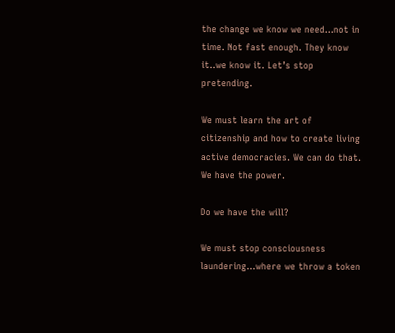the change we know we need…not in time. Not fast enough. They know it..we know it. Let’s stop pretending.

We must learn the art of citizenship and how to create living active democracies. We can do that. We have the power.

Do we have the will?

We must stop consciousness laundering…where we throw a token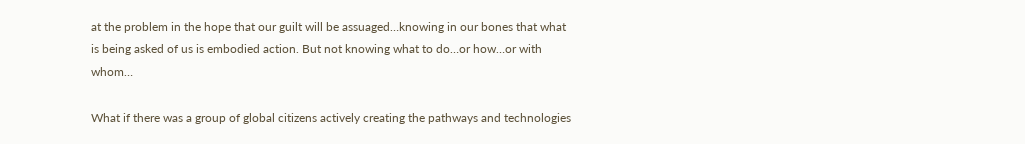at the problem in the hope that our guilt will be assuaged…knowing in our bones that what is being asked of us is embodied action. But not knowing what to do…or how…or with whom…

What if there was a group of global citizens actively creating the pathways and technologies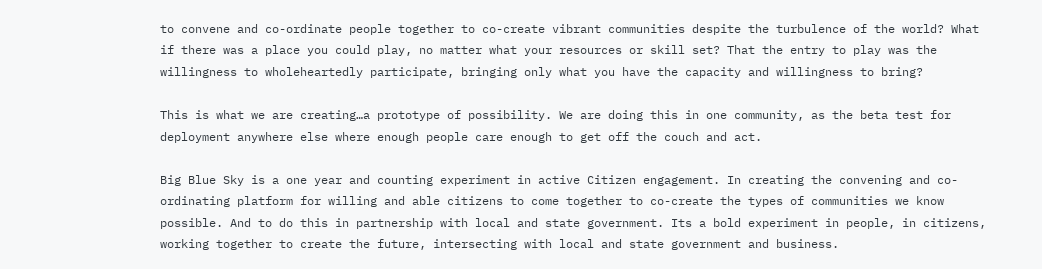to convene and co-ordinate people together to co-create vibrant communities despite the turbulence of the world? What if there was a place you could play, no matter what your resources or skill set? That the entry to play was the willingness to wholeheartedly participate, bringing only what you have the capacity and willingness to bring?

This is what we are creating…a prototype of possibility. We are doing this in one community, as the beta test for deployment anywhere else where enough people care enough to get off the couch and act.

Big Blue Sky is a one year and counting experiment in active Citizen engagement. In creating the convening and co-ordinating platform for willing and able citizens to come together to co-create the types of communities we know possible. And to do this in partnership with local and state government. Its a bold experiment in people, in citizens, working together to create the future, intersecting with local and state government and business.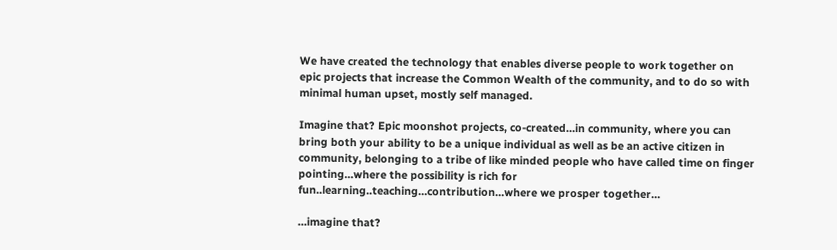We have created the technology that enables diverse people to work together on epic projects that increase the Common Wealth of the community, and to do so with minimal human upset, mostly self managed.

Imagine that? Epic moonshot projects, co-created…in community, where you can bring both your ability to be a unique individual as well as be an active citizen in community, belonging to a tribe of like minded people who have called time on finger pointing…where the possibility is rich for fun..learning..teaching…contribution…where we prosper together…

…imagine that?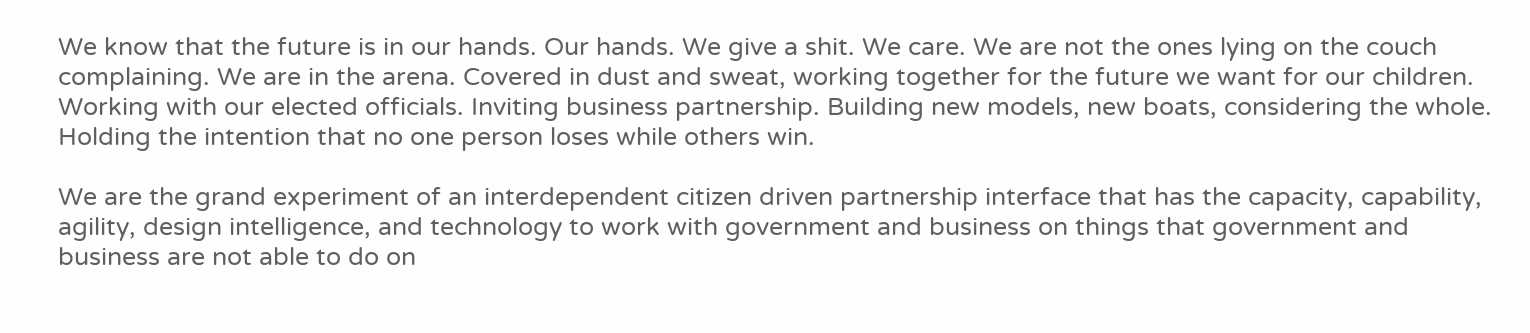We know that the future is in our hands. Our hands. We give a shit. We care. We are not the ones lying on the couch complaining. We are in the arena. Covered in dust and sweat, working together for the future we want for our children. Working with our elected officials. Inviting business partnership. Building new models, new boats, considering the whole. Holding the intention that no one person loses while others win.

We are the grand experiment of an interdependent citizen driven partnership interface that has the capacity, capability, agility, design intelligence, and technology to work with government and business on things that government and business are not able to do on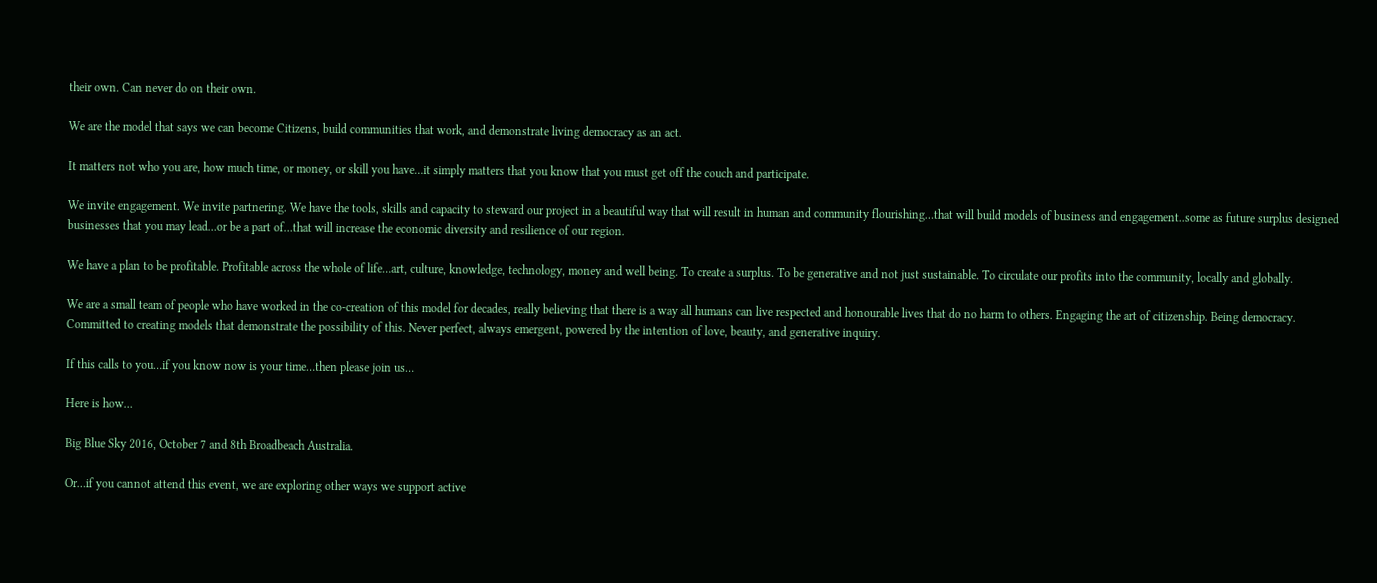their own. Can never do on their own.

We are the model that says we can become Citizens, build communities that work, and demonstrate living democracy as an act.

It matters not who you are, how much time, or money, or skill you have…it simply matters that you know that you must get off the couch and participate.

We invite engagement. We invite partnering. We have the tools, skills and capacity to steward our project in a beautiful way that will result in human and community flourishing…that will build models of business and engagement..some as future surplus designed businesses that you may lead…or be a part of…that will increase the economic diversity and resilience of our region.

We have a plan to be profitable. Profitable across the whole of life…art, culture, knowledge, technology, money and well being. To create a surplus. To be generative and not just sustainable. To circulate our profits into the community, locally and globally.

We are a small team of people who have worked in the co-creation of this model for decades, really believing that there is a way all humans can live respected and honourable lives that do no harm to others. Engaging the art of citizenship. Being democracy. Committed to creating models that demonstrate the possibility of this. Never perfect, always emergent, powered by the intention of love, beauty, and generative inquiry.

If this calls to you…if you know now is your time…then please join us…

Here is how…

Big Blue Sky 2016, October 7 and 8th Broadbeach Australia.

Or…if you cannot attend this event, we are exploring other ways we support active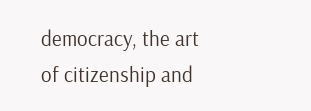democracy, the art of citizenship and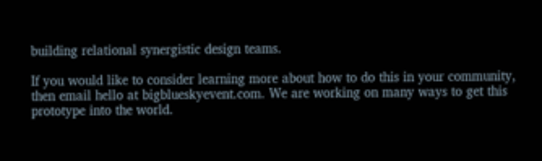building relational synergistic design teams.

If you would like to consider learning more about how to do this in your community, then email hello at bigblueskyevent.com. We are working on many ways to get this prototype into the world.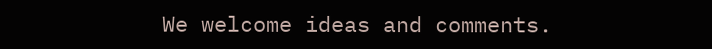We welcome ideas and comments.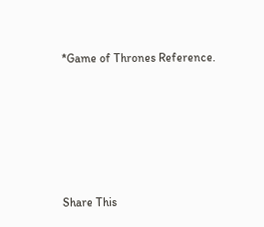*Game of Thrones Reference.







Share This